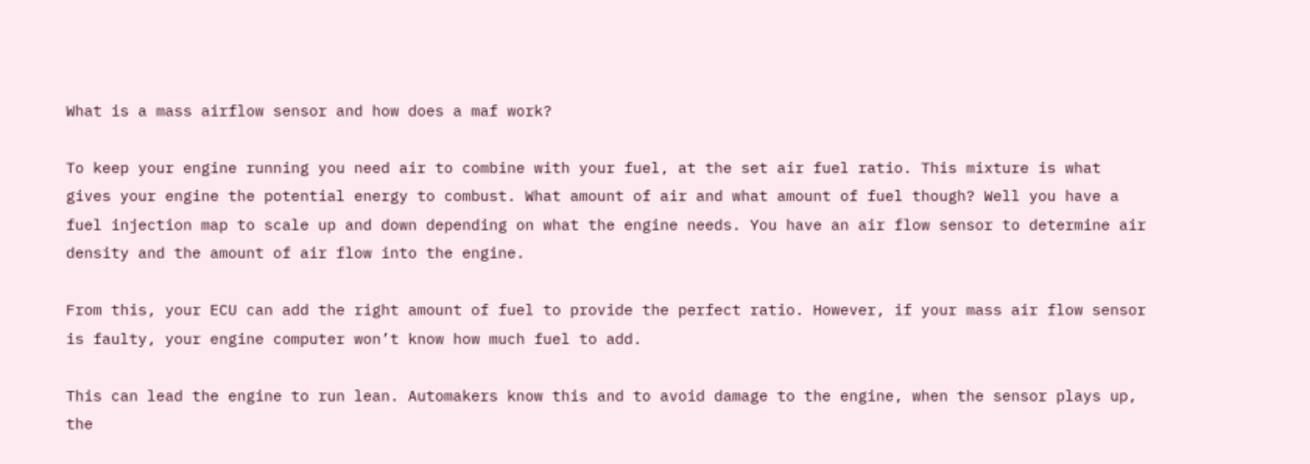What is a mass airflow sensor and how does a maf work?

To keep your engine running you need air to combine with your fuel, at the set air fuel ratio. This mixture is what gives your engine the potential energy to combust. What amount of air and what amount of fuel though? Well you have a fuel injection map to scale up and down depending on what the engine needs. You have an air flow sensor to determine air density and the amount of air flow into the engine.

From this, your ECU can add the right amount of fuel to provide the perfect ratio. However, if your mass air flow sensor is faulty, your engine computer won’t know how much fuel to add.

This can lead the engine to run lean. Automakers know this and to avoid damage to the engine, when the sensor plays up, the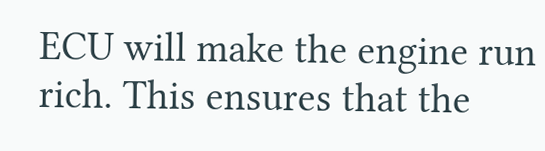ECU will make the engine run rich. This ensures that the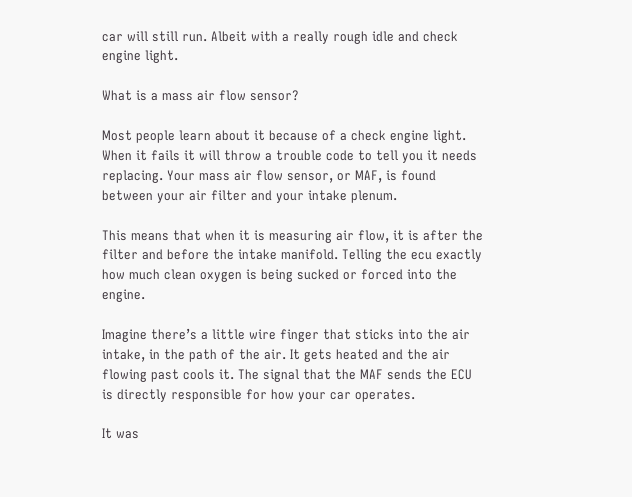car will still run. Albeit with a really rough idle and check engine light.

What is a mass air flow sensor?

Most people learn about it because of a check engine light. When it fails it will throw a trouble code to tell you it needs replacing. Your mass air flow sensor, or MAF, is found between your air filter and your intake plenum.

This means that when it is measuring air flow, it is after the filter and before the intake manifold. Telling the ecu exactly how much clean oxygen is being sucked or forced into the engine.

Imagine there’s a little wire finger that sticks into the air intake, in the path of the air. It gets heated and the air flowing past cools it. The signal that the MAF sends the ECU is directly responsible for how your car operates.

It was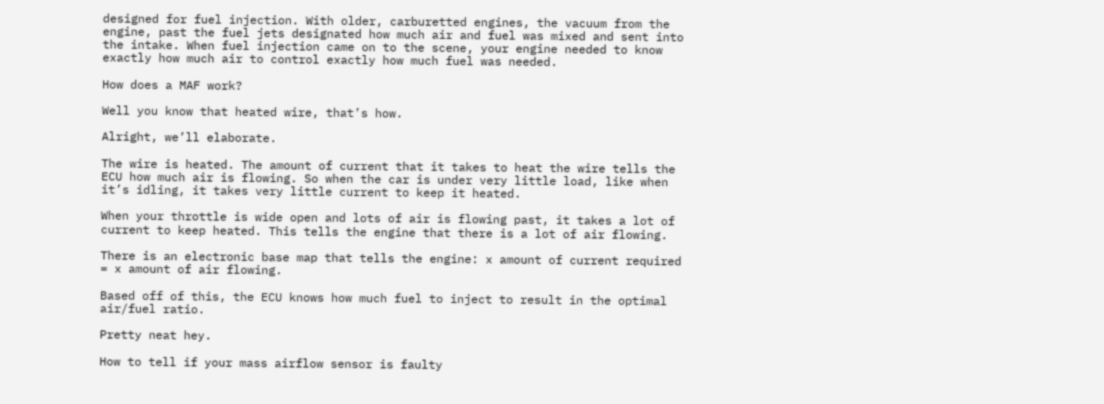designed for fuel injection. With older, carburetted engines, the vacuum from the engine, past the fuel jets designated how much air and fuel was mixed and sent into the intake. When fuel injection came on to the scene, your engine needed to know exactly how much air to control exactly how much fuel was needed.

How does a MAF work?

Well you know that heated wire, that’s how.

Alright, we’ll elaborate.

The wire is heated. The amount of current that it takes to heat the wire tells the ECU how much air is flowing. So when the car is under very little load, like when it’s idling, it takes very little current to keep it heated.

When your throttle is wide open and lots of air is flowing past, it takes a lot of current to keep heated. This tells the engine that there is a lot of air flowing.

There is an electronic base map that tells the engine: x amount of current required = x amount of air flowing.

Based off of this, the ECU knows how much fuel to inject to result in the optimal air/fuel ratio.

Pretty neat hey.

How to tell if your mass airflow sensor is faulty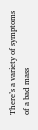There’s a variety of symptoms of a bad mass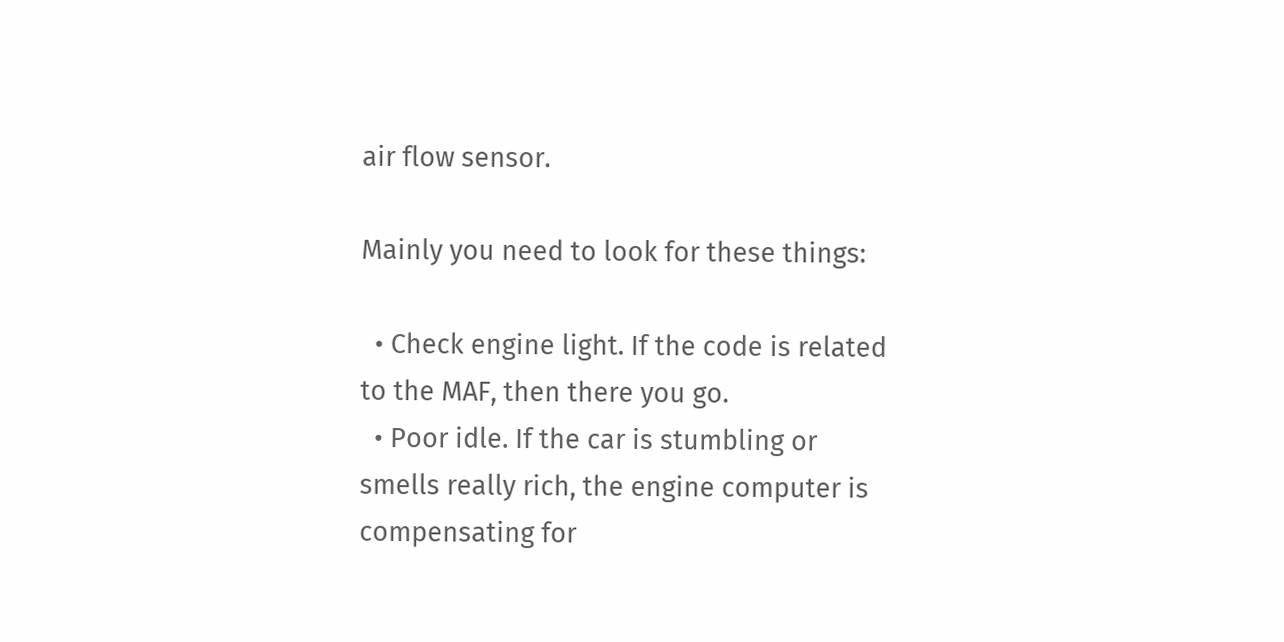air flow sensor.

Mainly you need to look for these things:

  • Check engine light. If the code is related to the MAF, then there you go.
  • Poor idle. If the car is stumbling or smells really rich, the engine computer is compensating for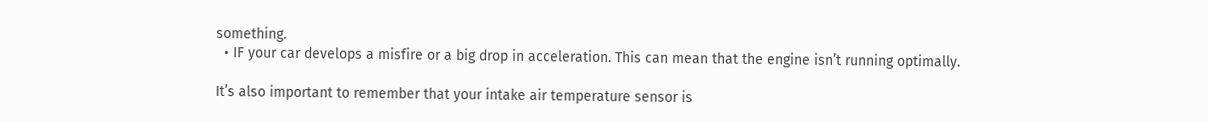something.
  • IF your car develops a misfire or a big drop in acceleration. This can mean that the engine isn’t running optimally.

It’s also important to remember that your intake air temperature sensor is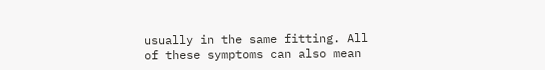usually in the same fitting. All of these symptoms can also mean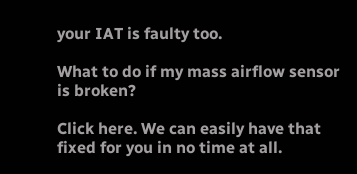your IAT is faulty too.

What to do if my mass airflow sensor is broken?

Click here. We can easily have that fixed for you in no time at all.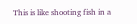This is like shooting fish in a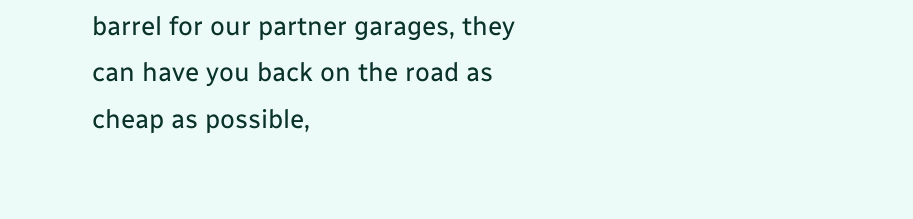barrel for our partner garages, they can have you back on the road as cheap as possible,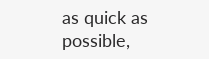as quick as possible,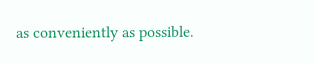as conveniently as possible.